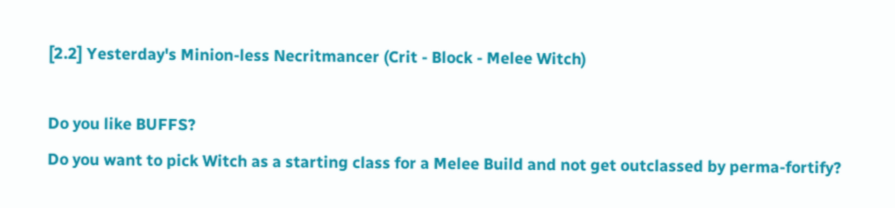[2.2] Yesterday's Minion-less Necritmancer (Crit - Block - Melee Witch)

Do you like BUFFS?
Do you want to pick Witch as a starting class for a Melee Build and not get outclassed by perma-fortify?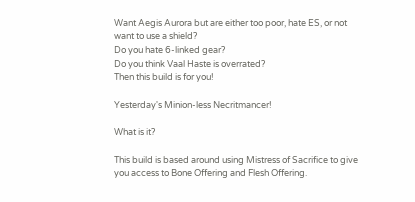Want Aegis Aurora but are either too poor, hate ES, or not want to use a shield?
Do you hate 6-linked gear?
Do you think Vaal Haste is overrated?
Then this build is for you!

Yesterday's Minion-less Necritmancer!

What is it?

This build is based around using Mistress of Sacrifice to give you access to Bone Offering and Flesh Offering.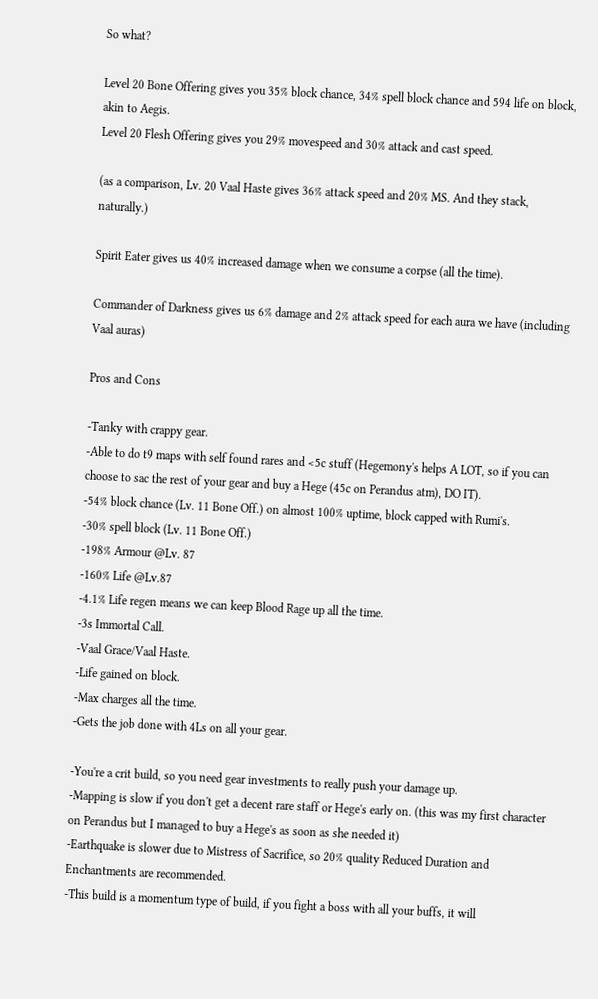So what?

Level 20 Bone Offering gives you 35% block chance, 34% spell block chance and 594 life on block, akin to Aegis.
Level 20 Flesh Offering gives you 29% movespeed and 30% attack and cast speed.

(as a comparison, Lv. 20 Vaal Haste gives 36% attack speed and 20% MS. And they stack, naturally.)

Spirit Eater gives us 40% increased damage when we consume a corpse (all the time).

Commander of Darkness gives us 6% damage and 2% attack speed for each aura we have (including Vaal auras)

Pros and Cons

-Tanky with crappy gear.
-Able to do t9 maps with self found rares and <5c stuff (Hegemony's helps A LOT, so if you can choose to sac the rest of your gear and buy a Hege (45c on Perandus atm), DO IT).
-54% block chance (Lv. 11 Bone Off.) on almost 100% uptime, block capped with Rumi's.
-30% spell block (Lv. 11 Bone Off.)
-198% Armour @Lv. 87
-160% Life @Lv.87
-4.1% Life regen means we can keep Blood Rage up all the time.
-3s Immortal Call.
-Vaal Grace/Vaal Haste.
-Life gained on block.
-Max charges all the time.
-Gets the job done with 4Ls on all your gear.

-You're a crit build, so you need gear investments to really push your damage up.
-Mapping is slow if you don't get a decent rare staff or Hege's early on. (this was my first character on Perandus but I managed to buy a Hege's as soon as she needed it)
-Earthquake is slower due to Mistress of Sacrifice, so 20% quality Reduced Duration and Enchantments are recommended.
-This build is a momentum type of build, if you fight a boss with all your buffs, it will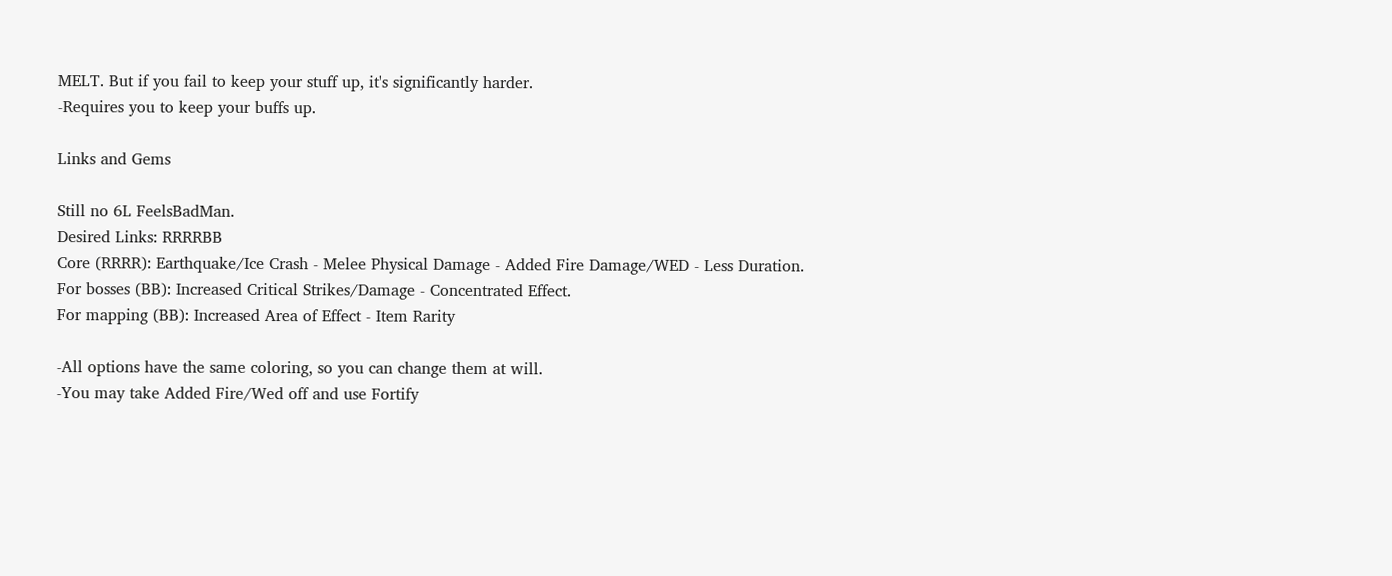MELT. But if you fail to keep your stuff up, it's significantly harder.
-Requires you to keep your buffs up.

Links and Gems

Still no 6L FeelsBadMan.
Desired Links: RRRRBB
Core (RRRR): Earthquake/Ice Crash - Melee Physical Damage - Added Fire Damage/WED - Less Duration.
For bosses (BB): Increased Critical Strikes/Damage - Concentrated Effect.
For mapping (BB): Increased Area of Effect - Item Rarity

-All options have the same coloring, so you can change them at will.
-You may take Added Fire/Wed off and use Fortify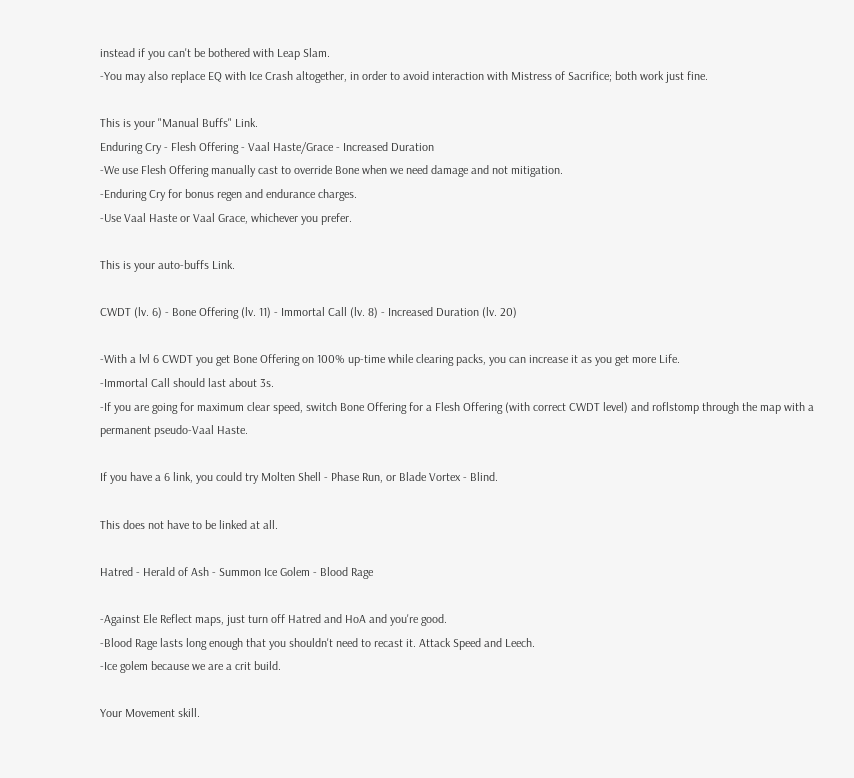instead if you can't be bothered with Leap Slam.
-You may also replace EQ with Ice Crash altogether, in order to avoid interaction with Mistress of Sacrifice; both work just fine.

This is your "Manual Buffs" Link.
Enduring Cry - Flesh Offering - Vaal Haste/Grace - Increased Duration
-We use Flesh Offering manually cast to override Bone when we need damage and not mitigation.
-Enduring Cry for bonus regen and endurance charges.
-Use Vaal Haste or Vaal Grace, whichever you prefer.

This is your auto-buffs Link.

CWDT (lv. 6) - Bone Offering (lv. 11) - Immortal Call (lv. 8) - Increased Duration (lv. 20)

-With a lvl 6 CWDT you get Bone Offering on 100% up-time while clearing packs, you can increase it as you get more Life.
-Immortal Call should last about 3s.
-If you are going for maximum clear speed, switch Bone Offering for a Flesh Offering (with correct CWDT level) and roflstomp through the map with a permanent pseudo-Vaal Haste.

If you have a 6 link, you could try Molten Shell - Phase Run, or Blade Vortex - Blind.

This does not have to be linked at all.

Hatred - Herald of Ash - Summon Ice Golem - Blood Rage

-Against Ele Reflect maps, just turn off Hatred and HoA and you're good.
-Blood Rage lasts long enough that you shouldn't need to recast it. Attack Speed and Leech.
-Ice golem because we are a crit build.

Your Movement skill.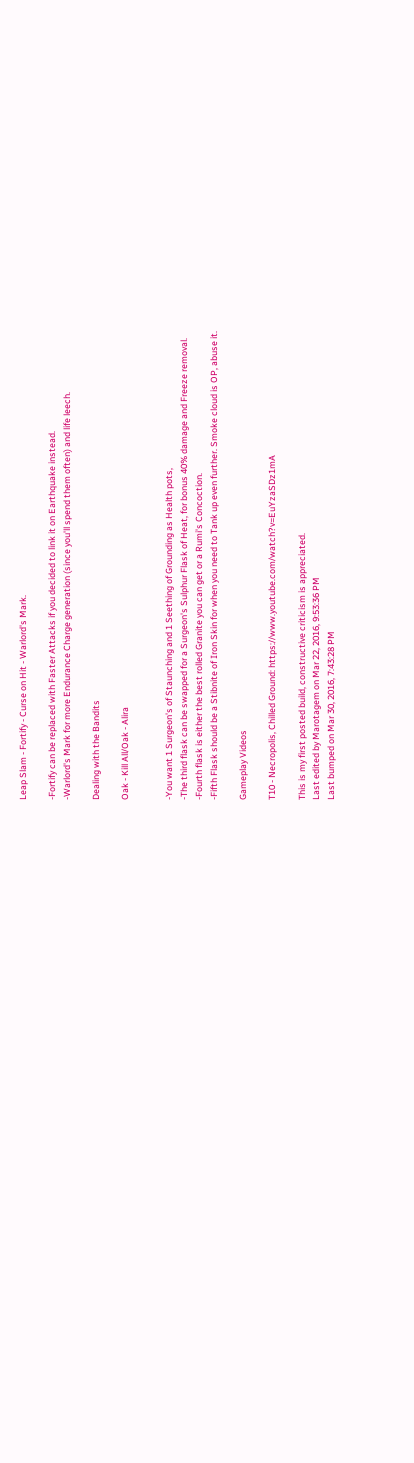Leap Slam - Fortify - Curse on Hit - Warlord's Mark.

-Fortify can be replaced with Faster Attacks if you decided to link it on Earthquake instead.
-Warlord's Mark for more Endurance Charge generation (since you'll spend them often) and life leech.

Dealing with the Bandits

Oak - Kill All/Oak - Alira


-You want 1 Surgeon's of Staunching and 1 Seething of Grounding as Health pots,
-The third flask can be swapped for a Surgeon's Sulphur Flask of Heat, for bonus 40% damage and Freeze removal.
-Fourth flask is either the best rolled Granite you can get or a Rumi's Concoction.
-Fifth Flask should be a Stibnite of Iron Skin for when you need to Tank up even further. Smoke cloud is OP, abuse it.

Gameplay Videos

T10 - Necropolis, Chilled Ground: https://www.youtube.com/watch?v=EuYzaSDz1mA

This is my first posted build, constructive criticism is appreciated.
Last edited by Marotagem on Mar 22, 2016, 9:53:36 PM
Last bumped on Mar 30, 2016, 7:43:28 PM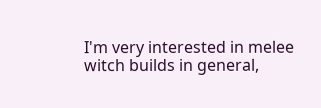I'm very interested in melee witch builds in general,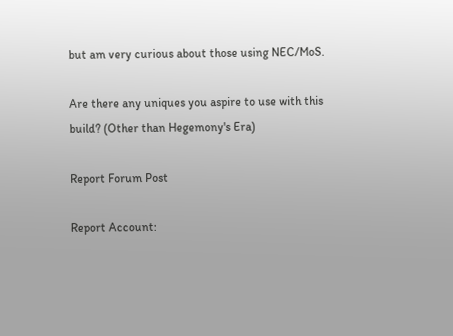but am very curious about those using NEC/MoS.

Are there any uniques you aspire to use with this build? (Other than Hegemony's Era)

Report Forum Post

Report Account: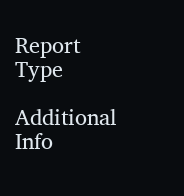Report Type

Additional Info